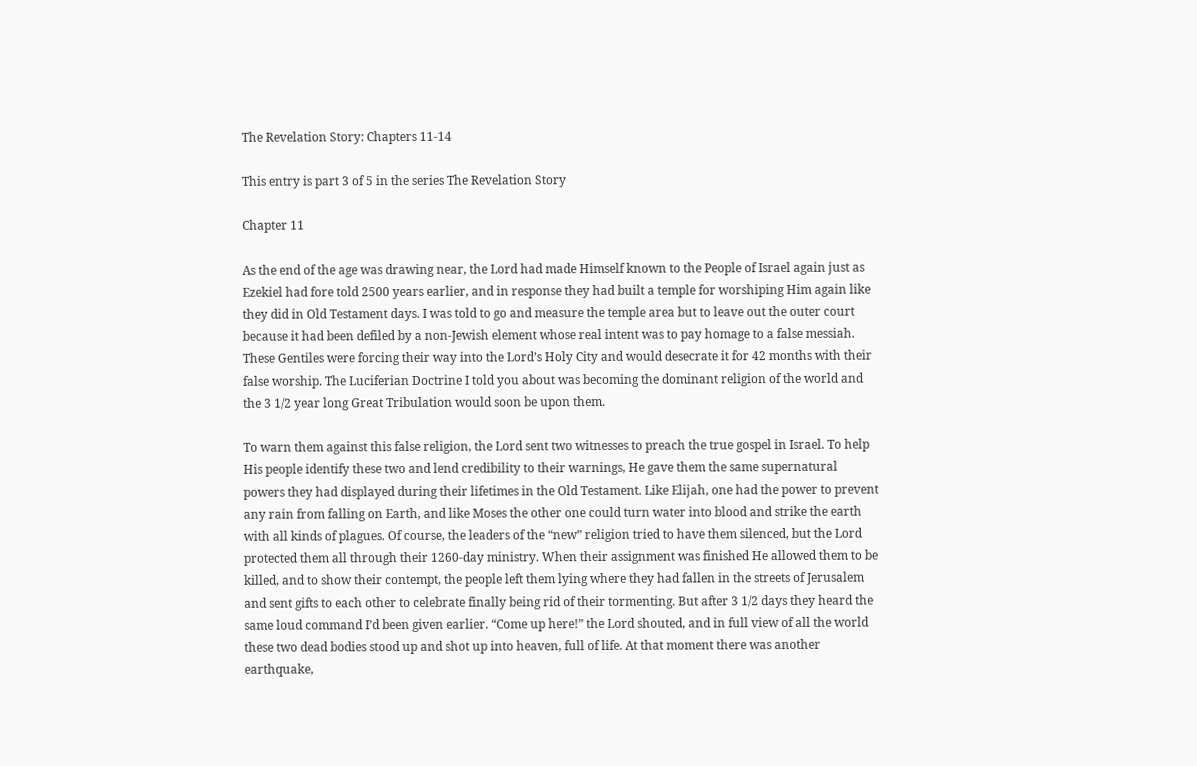The Revelation Story: Chapters 11-14

This entry is part 3 of 5 in the series The Revelation Story

Chapter 11

As the end of the age was drawing near, the Lord had made Himself known to the People of Israel again just as Ezekiel had fore told 2500 years earlier, and in response they had built a temple for worshiping Him again like they did in Old Testament days. I was told to go and measure the temple area but to leave out the outer court because it had been defiled by a non-Jewish element whose real intent was to pay homage to a false messiah. These Gentiles were forcing their way into the Lord’s Holy City and would desecrate it for 42 months with their false worship. The Luciferian Doctrine I told you about was becoming the dominant religion of the world and the 3 1/2 year long Great Tribulation would soon be upon them.

To warn them against this false religion, the Lord sent two witnesses to preach the true gospel in Israel. To help His people identify these two and lend credibility to their warnings, He gave them the same supernatural powers they had displayed during their lifetimes in the Old Testament. Like Elijah, one had the power to prevent any rain from falling on Earth, and like Moses the other one could turn water into blood and strike the earth with all kinds of plagues. Of course, the leaders of the “new” religion tried to have them silenced, but the Lord protected them all through their 1260-day ministry. When their assignment was finished He allowed them to be killed, and to show their contempt, the people left them lying where they had fallen in the streets of Jerusalem and sent gifts to each other to celebrate finally being rid of their tormenting. But after 3 1/2 days they heard the same loud command I’d been given earlier. “Come up here!” the Lord shouted, and in full view of all the world these two dead bodies stood up and shot up into heaven, full of life. At that moment there was another earthquake,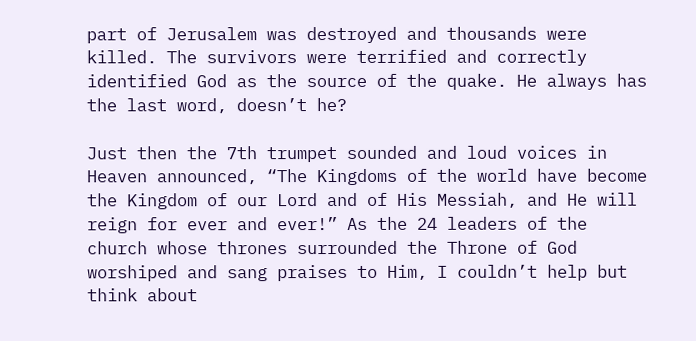part of Jerusalem was destroyed and thousands were killed. The survivors were terrified and correctly identified God as the source of the quake. He always has the last word, doesn’t he?

Just then the 7th trumpet sounded and loud voices in Heaven announced, “The Kingdoms of the world have become the Kingdom of our Lord and of His Messiah, and He will reign for ever and ever!” As the 24 leaders of the church whose thrones surrounded the Throne of God worshiped and sang praises to Him, I couldn’t help but think about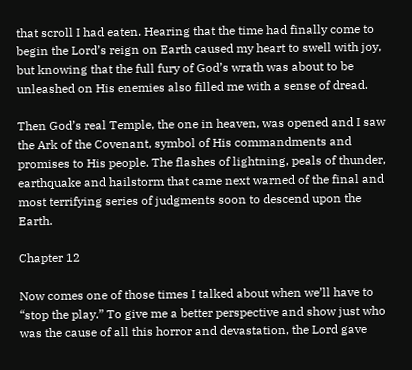that scroll I had eaten. Hearing that the time had finally come to begin the Lord’s reign on Earth caused my heart to swell with joy, but knowing that the full fury of God’s wrath was about to be unleashed on His enemies also filled me with a sense of dread.

Then God’s real Temple, the one in heaven, was opened and I saw the Ark of the Covenant, symbol of His commandments and promises to His people. The flashes of lightning, peals of thunder, earthquake and hailstorm that came next warned of the final and most terrifying series of judgments soon to descend upon the Earth.

Chapter 12

Now comes one of those times I talked about when we’ll have to “stop the play.” To give me a better perspective and show just who was the cause of all this horror and devastation, the Lord gave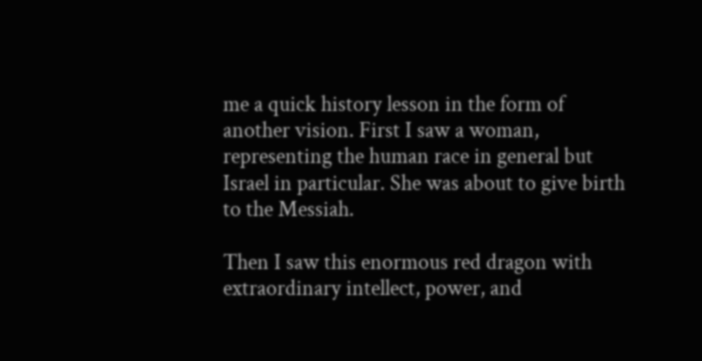me a quick history lesson in the form of another vision. First I saw a woman, representing the human race in general but Israel in particular. She was about to give birth to the Messiah.

Then I saw this enormous red dragon with extraordinary intellect, power, and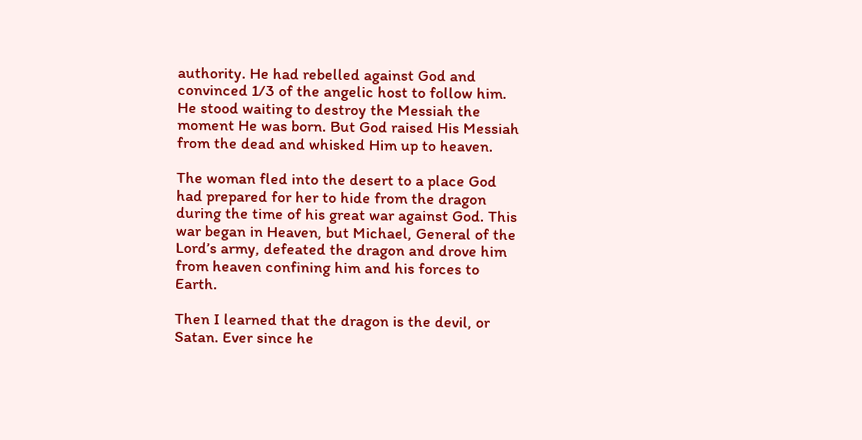authority. He had rebelled against God and convinced 1/3 of the angelic host to follow him. He stood waiting to destroy the Messiah the moment He was born. But God raised His Messiah from the dead and whisked Him up to heaven.

The woman fled into the desert to a place God had prepared for her to hide from the dragon during the time of his great war against God. This war began in Heaven, but Michael, General of the Lord’s army, defeated the dragon and drove him from heaven confining him and his forces to Earth.

Then I learned that the dragon is the devil, or Satan. Ever since he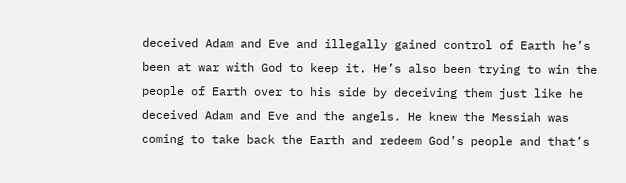deceived Adam and Eve and illegally gained control of Earth he’s been at war with God to keep it. He’s also been trying to win the people of Earth over to his side by deceiving them just like he deceived Adam and Eve and the angels. He knew the Messiah was coming to take back the Earth and redeem God’s people and that’s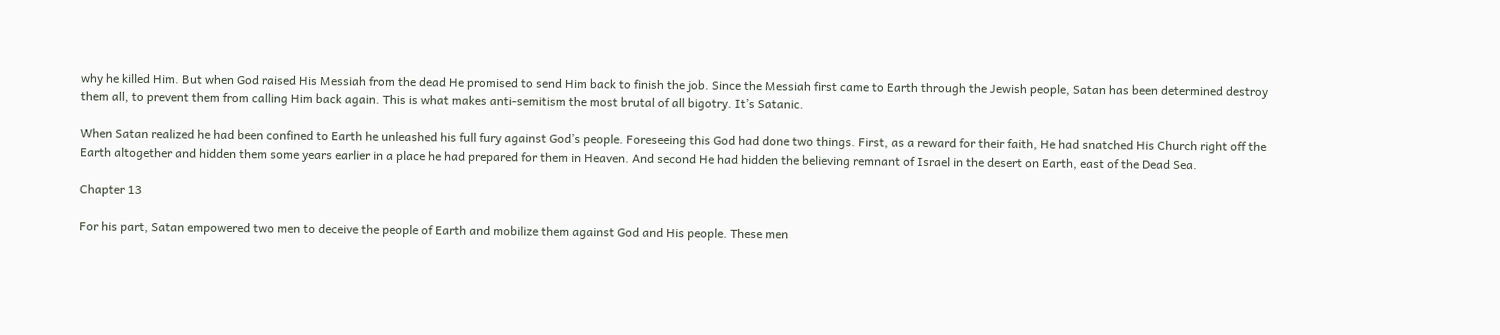why he killed Him. But when God raised His Messiah from the dead He promised to send Him back to finish the job. Since the Messiah first came to Earth through the Jewish people, Satan has been determined destroy them all, to prevent them from calling Him back again. This is what makes anti-semitism the most brutal of all bigotry. It’s Satanic.

When Satan realized he had been confined to Earth he unleashed his full fury against God’s people. Foreseeing this God had done two things. First, as a reward for their faith, He had snatched His Church right off the Earth altogether and hidden them some years earlier in a place he had prepared for them in Heaven. And second He had hidden the believing remnant of Israel in the desert on Earth, east of the Dead Sea.

Chapter 13

For his part, Satan empowered two men to deceive the people of Earth and mobilize them against God and His people. These men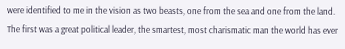were identified to me in the vision as two beasts, one from the sea and one from the land. The first was a great political leader, the smartest, most charismatic man the world has ever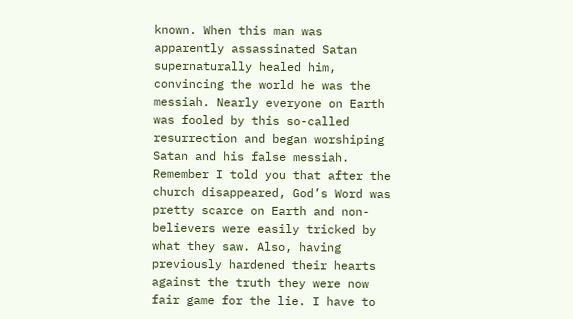known. When this man was apparently assassinated Satan supernaturally healed him, convincing the world he was the messiah. Nearly everyone on Earth was fooled by this so-called resurrection and began worshiping Satan and his false messiah. Remember I told you that after the church disappeared, God’s Word was pretty scarce on Earth and non-believers were easily tricked by what they saw. Also, having previously hardened their hearts against the truth they were now fair game for the lie. I have to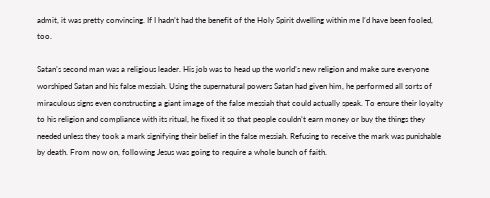admit, it was pretty convincing. If I hadn’t had the benefit of the Holy Spirit dwelling within me I’d have been fooled, too.

Satan’s second man was a religious leader. His job was to head up the world’s new religion and make sure everyone worshiped Satan and his false messiah. Using the supernatural powers Satan had given him, he performed all sorts of miraculous signs even constructing a giant image of the false messiah that could actually speak. To ensure their loyalty to his religion and compliance with its ritual, he fixed it so that people couldn’t earn money or buy the things they needed unless they took a mark signifying their belief in the false messiah. Refusing to receive the mark was punishable by death. From now on, following Jesus was going to require a whole bunch of faith.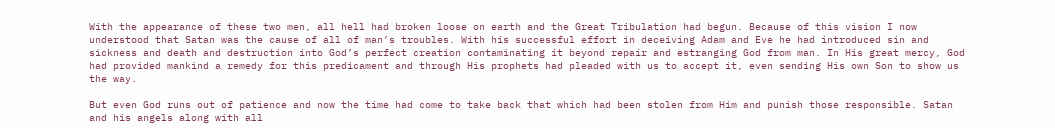With the appearance of these two men, all hell had broken loose on earth and the Great Tribulation had begun. Because of this vision I now understood that Satan was the cause of all of man’s troubles. With his successful effort in deceiving Adam and Eve he had introduced sin and sickness and death and destruction into God’s perfect creation contaminating it beyond repair and estranging God from man. In His great mercy, God had provided mankind a remedy for this predicament and through His prophets had pleaded with us to accept it, even sending His own Son to show us the way.

But even God runs out of patience and now the time had come to take back that which had been stolen from Him and punish those responsible. Satan and his angels along with all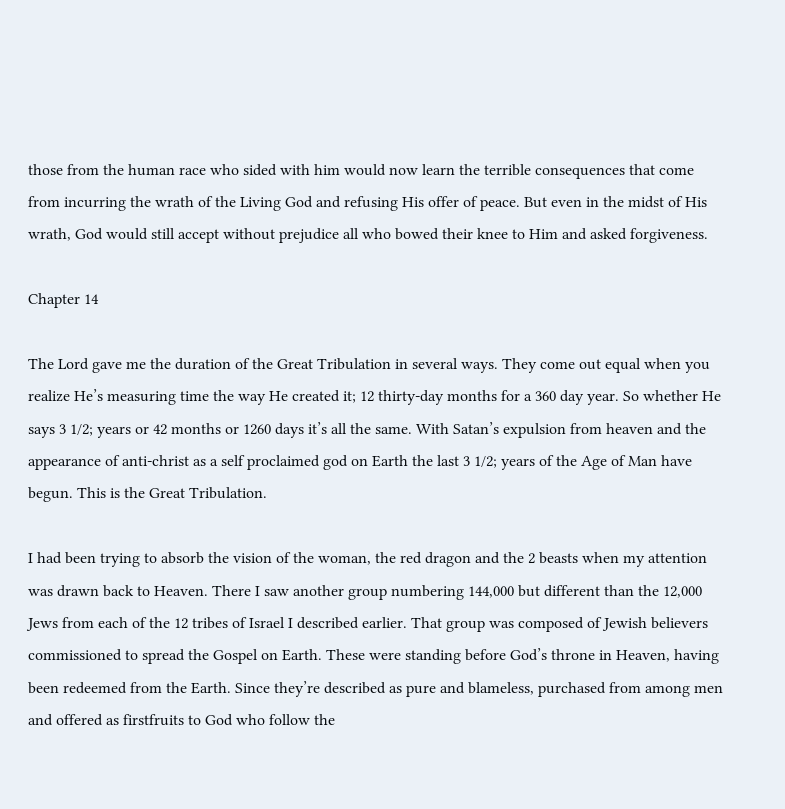those from the human race who sided with him would now learn the terrible consequences that come from incurring the wrath of the Living God and refusing His offer of peace. But even in the midst of His wrath, God would still accept without prejudice all who bowed their knee to Him and asked forgiveness.

Chapter 14

The Lord gave me the duration of the Great Tribulation in several ways. They come out equal when you realize He’s measuring time the way He created it; 12 thirty-day months for a 360 day year. So whether He says 3 1/2; years or 42 months or 1260 days it’s all the same. With Satan’s expulsion from heaven and the appearance of anti-christ as a self proclaimed god on Earth the last 3 1/2; years of the Age of Man have begun. This is the Great Tribulation.

I had been trying to absorb the vision of the woman, the red dragon and the 2 beasts when my attention was drawn back to Heaven. There I saw another group numbering 144,000 but different than the 12,000 Jews from each of the 12 tribes of Israel I described earlier. That group was composed of Jewish believers commissioned to spread the Gospel on Earth. These were standing before God’s throne in Heaven, having been redeemed from the Earth. Since they’re described as pure and blameless, purchased from among men and offered as firstfruits to God who follow the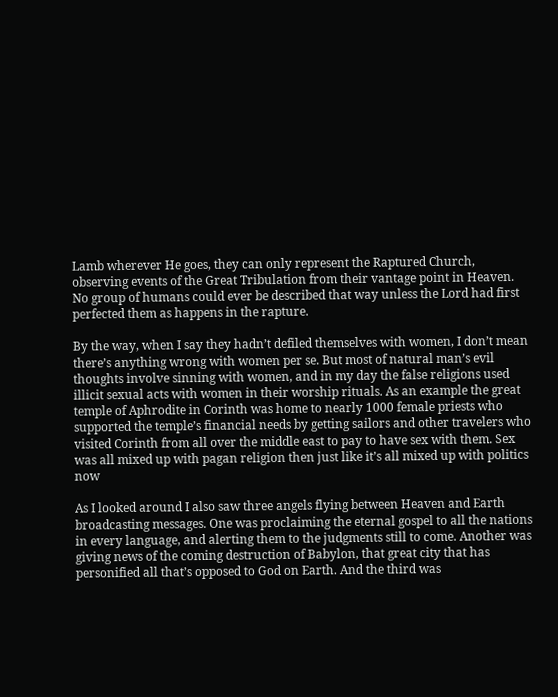Lamb wherever He goes, they can only represent the Raptured Church, observing events of the Great Tribulation from their vantage point in Heaven. No group of humans could ever be described that way unless the Lord had first perfected them as happens in the rapture.

By the way, when I say they hadn’t defiled themselves with women, I don’t mean there’s anything wrong with women per se. But most of natural man’s evil thoughts involve sinning with women, and in my day the false religions used illicit sexual acts with women in their worship rituals. As an example the great temple of Aphrodite in Corinth was home to nearly 1000 female priests who supported the temple’s financial needs by getting sailors and other travelers who visited Corinth from all over the middle east to pay to have sex with them. Sex was all mixed up with pagan religion then just like it’s all mixed up with politics now

As I looked around I also saw three angels flying between Heaven and Earth broadcasting messages. One was proclaiming the eternal gospel to all the nations in every language, and alerting them to the judgments still to come. Another was giving news of the coming destruction of Babylon, that great city that has personified all that’s opposed to God on Earth. And the third was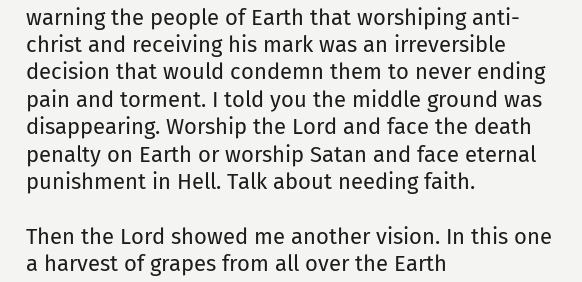warning the people of Earth that worshiping anti-christ and receiving his mark was an irreversible decision that would condemn them to never ending pain and torment. I told you the middle ground was disappearing. Worship the Lord and face the death penalty on Earth or worship Satan and face eternal punishment in Hell. Talk about needing faith.

Then the Lord showed me another vision. In this one a harvest of grapes from all over the Earth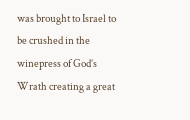was brought to Israel to be crushed in the winepress of God’s Wrath creating a great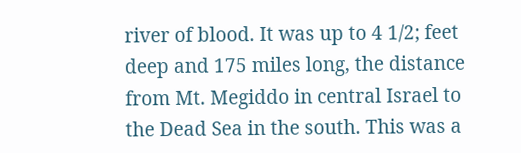river of blood. It was up to 4 1/2; feet deep and 175 miles long, the distance from Mt. Megiddo in central Israel to the Dead Sea in the south. This was a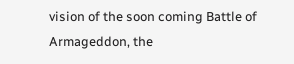vision of the soon coming Battle of Armageddon, the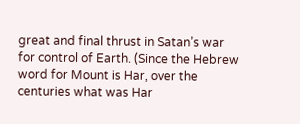great and final thrust in Satan’s war for control of Earth. (Since the Hebrew word for Mount is Har, over the centuries what was Har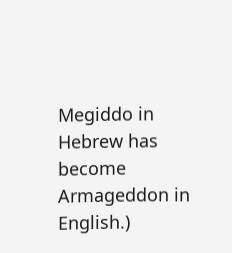Megiddo in Hebrew has become Armageddon in English.)